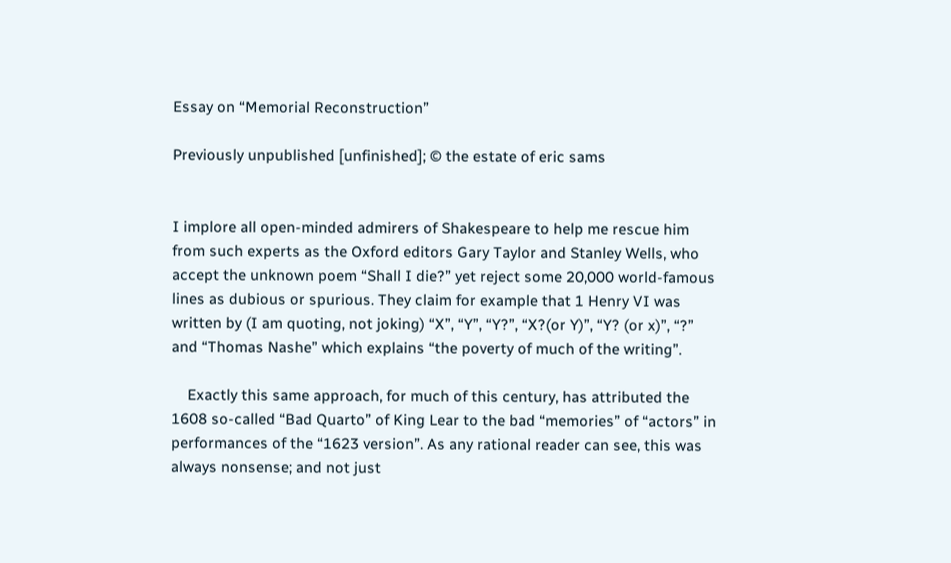Essay on “Memorial Reconstruction”

Previously unpublished [unfinished]; © the estate of eric sams


I implore all open-minded admirers of Shakespeare to help me rescue him from such experts as the Oxford editors Gary Taylor and Stanley Wells, who accept the unknown poem “Shall I die?” yet reject some 20,000 world-famous lines as dubious or spurious. They claim for example that 1 Henry VI was written by (I am quoting, not joking) “X”, “Y”, “Y?”, “X?(or Y)”, “Y? (or x)”, “?” and “Thomas Nashe” which explains “the poverty of much of the writing”.

    Exactly this same approach, for much of this century, has attributed the 1608 so-called “Bad Quarto” of King Lear to the bad “memories” of “actors” in performances of the “1623 version”. As any rational reader can see, this was always nonsense; and not just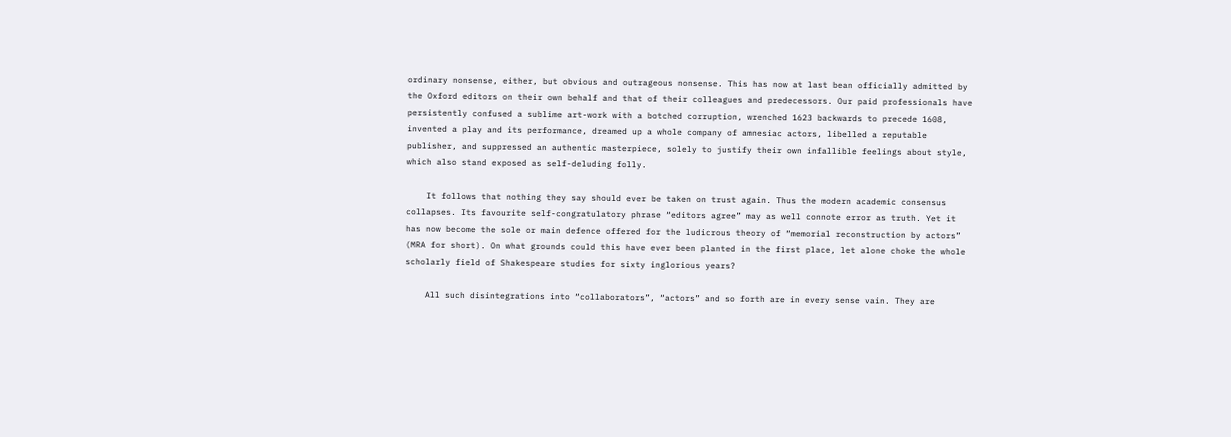ordinary nonsense, either, but obvious and outrageous nonsense. This has now at last bean officially admitted by the Oxford editors on their own behalf and that of their colleagues and predecessors. Our paid professionals have persistently confused a sublime art-work with a botched corruption, wrenched 1623 backwards to precede 1608, invented a play and its performance, dreamed up a whole company of amnesiac actors, libelled a reputable publisher, and suppressed an authentic masterpiece, solely to justify their own infallible feelings about style, which also stand exposed as self-deluding folly.

    It follows that nothing they say should ever be taken on trust again. Thus the modern academic consensus collapses. Its favourite self-congratulatory phrase “editors agree” may as well connote error as truth. Yet it has now become the sole or main defence offered for the ludicrous theory of “memorial reconstruction by actors” (MRA for short). On what grounds could this have ever been planted in the first place, let alone choke the whole scholarly field of Shakespeare studies for sixty inglorious years?

    All such disintegrations into “collaborators”, “actors” and so forth are in every sense vain. They are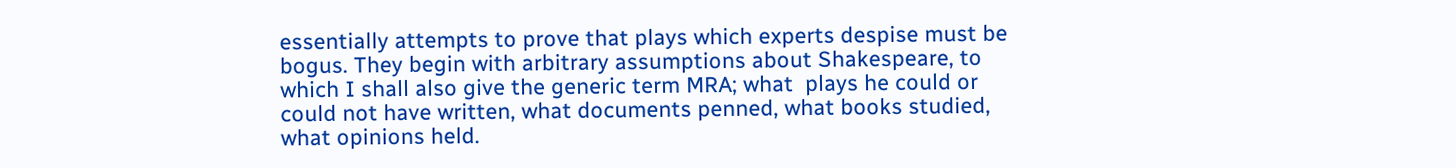essentially attempts to prove that plays which experts despise must be bogus. They begin with arbitrary assumptions about Shakespeare, to which I shall also give the generic term MRA; what  plays he could or could not have written, what documents penned, what books studied, what opinions held.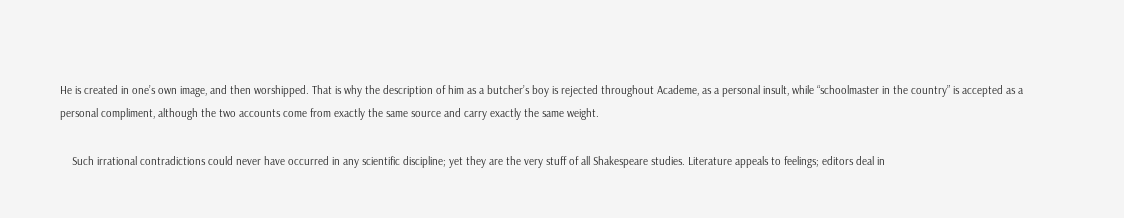He is created in one’s own image, and then worshipped. That is why the description of him as a butcher’s boy is rejected throughout Academe, as a personal insult, while “schoolmaster in the country” is accepted as a personal compliment, although the two accounts come from exactly the same source and carry exactly the same weight.

    Such irrational contradictions could never have occurred in any scientific discipline; yet they are the very stuff of all Shakespeare studies. Literature appeals to feelings; editors deal in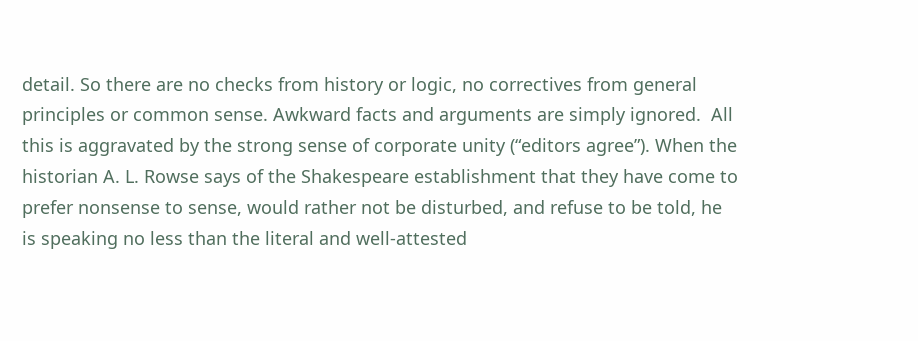detail. So there are no checks from history or logic, no correctives from general principles or common sense. Awkward facts and arguments are simply ignored.  All this is aggravated by the strong sense of corporate unity (“editors agree”). When the historian A. L. Rowse says of the Shakespeare establishment that they have come to prefer nonsense to sense, would rather not be disturbed, and refuse to be told, he is speaking no less than the literal and well-attested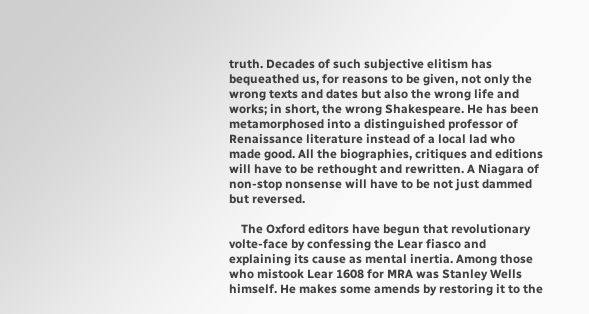truth. Decades of such subjective elitism has bequeathed us, for reasons to be given, not only the wrong texts and dates but also the wrong life and works; in short, the wrong Shakespeare. He has been metamorphosed into a distinguished professor of Renaissance literature instead of a local lad who made good. All the biographies, critiques and editions will have to be rethought and rewritten. A Niagara of non-stop nonsense will have to be not just dammed but reversed.

    The Oxford editors have begun that revolutionary volte-face by confessing the Lear fiasco and explaining its cause as mental inertia. Among those who mistook Lear 1608 for MRA was Stanley Wells himself. He makes some amends by restoring it to the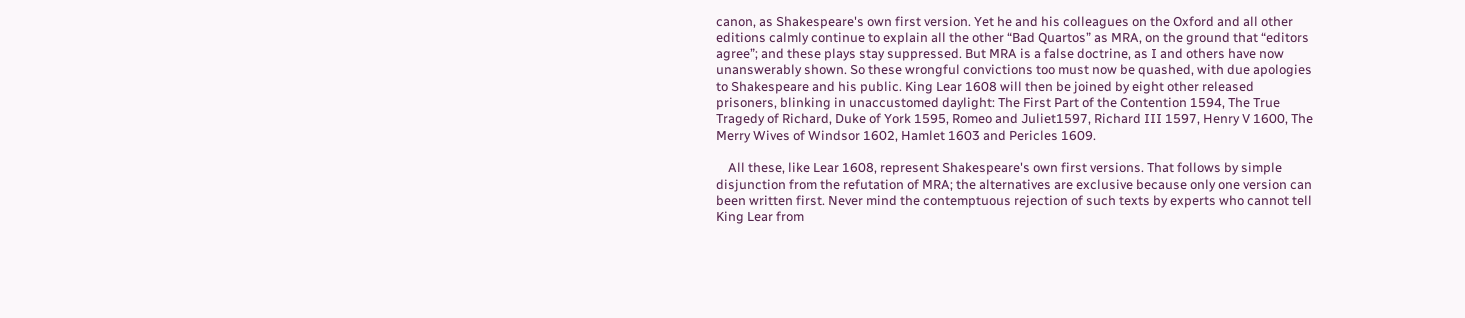canon, as Shakespeare's own first version. Yet he and his colleagues on the Oxford and all other editions calmly continue to explain all the other “Bad Quartos” as MRA, on the ground that “editors agree”; and these plays stay suppressed. But MRA is a false doctrine, as I and others have now unanswerably shown. So these wrongful convictions too must now be quashed, with due apologies to Shakespeare and his public. King Lear 1608 will then be joined by eight other released prisoners, blinking in unaccustomed daylight: The First Part of the Contention 1594, The True Tragedy of Richard, Duke of York 1595, Romeo and Juliet1597, Richard III 1597, Henry V 1600, The Merry Wives of Windsor 1602, Hamlet 1603 and Pericles 1609.

    All these, like Lear 1608, represent Shakespeare's own first versions. That follows by simple disjunction from the refutation of MRA; the alternatives are exclusive because only one version can been written first. Never mind the contemptuous rejection of such texts by experts who cannot tell King Lear from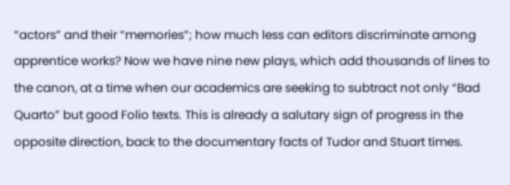“actors” and their “memories”; how much less can editors discriminate among apprentice works? Now we have nine new plays, which add thousands of lines to the canon, at a time when our academics are seeking to subtract not only “Bad Quarto” but good Folio texts. This is already a salutary sign of progress in the opposite direction, back to the documentary facts of Tudor and Stuart times.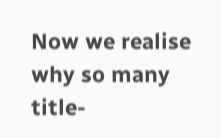Now we realise why so many title-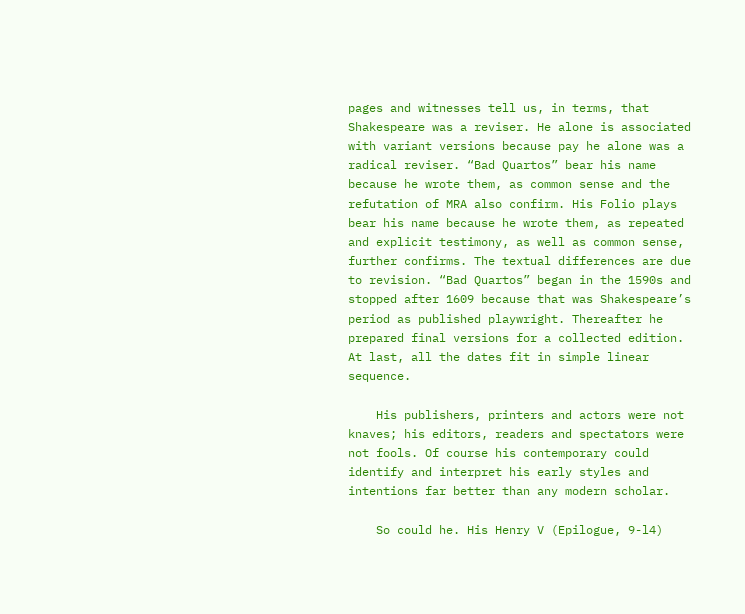pages and witnesses tell us, in terms, that Shakespeare was a reviser. He alone is associated with variant versions because pay he alone was a radical reviser. “Bad Quartos” bear his name because he wrote them, as common sense and the refutation of MRA also confirm. His Folio plays bear his name because he wrote them, as repeated and explicit testimony, as well as common sense, further confirms. The textual differences are due to revision. “Bad Quartos” began in the 1590s and stopped after 1609 because that was Shakespeare’s period as published playwright. Thereafter he prepared final versions for a collected edition. At last, all the dates fit in simple linear sequence.

    His publishers, printers and actors were not knaves; his editors, readers and spectators were not fools. Of course his contemporary could identify and interpret his early styles and intentions far better than any modern scholar.

    So could he. His Henry V (Epilogue, 9-l4)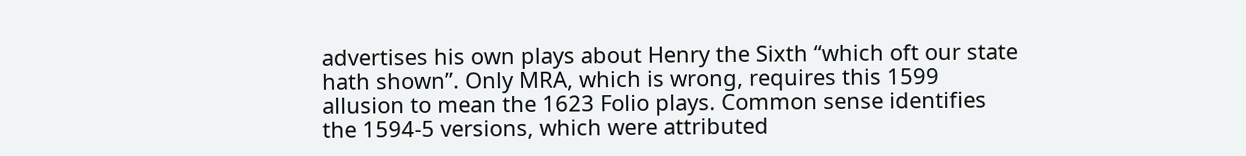advertises his own plays about Henry the Sixth “which oft our state hath shown”. Only MRA, which is wrong, requires this 1599 allusion to mean the 1623 Folio plays. Common sense identifies the 1594-5 versions, which were attributed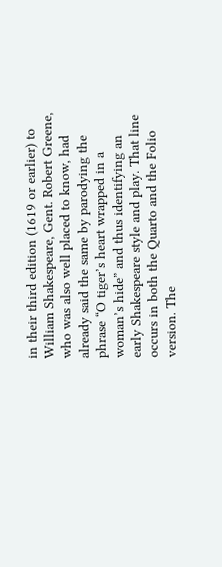in their third edition (1619 or earlier) to William Shakespeare, Gent. Robert Greene, who was also well placed to know, had already said the same by parodying the phrase “O tiger’s heart wrapped in a woman’s hide” and thus identifying an early Shakespeare style and play. That line occurs in both the Quarto and the Folio version. The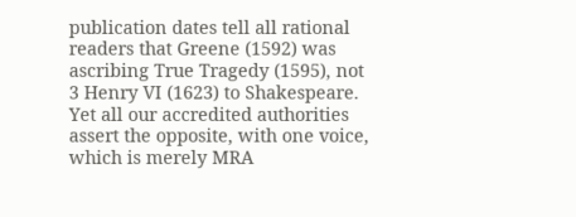publication dates tell all rational readers that Greene (1592) was ascribing True Tragedy (1595), not 3 Henry VI (1623) to Shakespeare. Yet all our accredited authorities assert the opposite, with one voice, which is merely MRA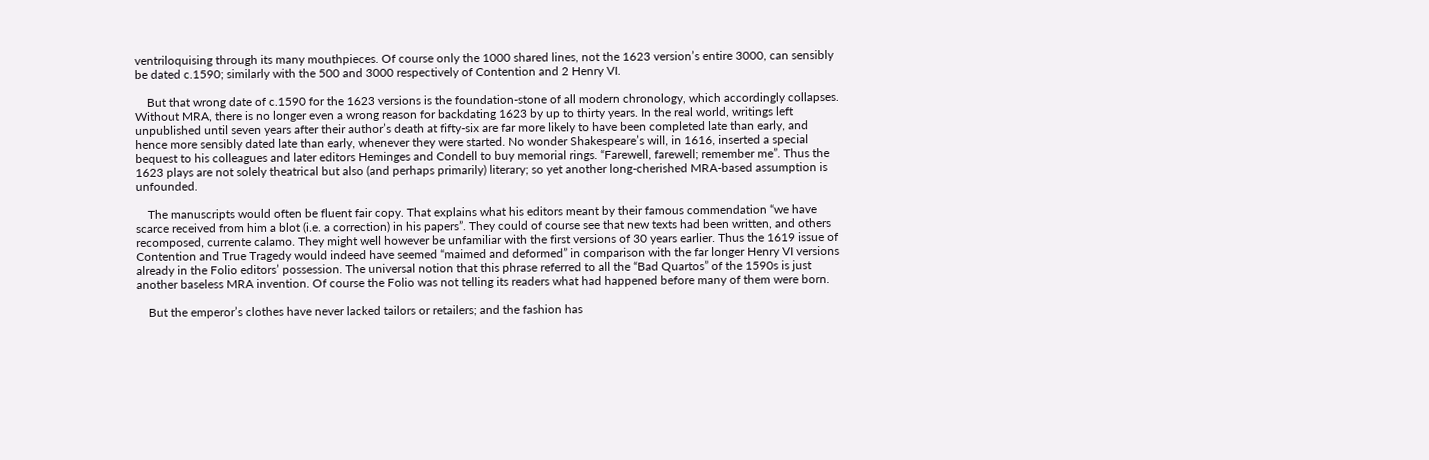ventriloquising through its many mouthpieces. Of course only the 1000 shared lines, not the 1623 version’s entire 3000, can sensibly be dated c.1590; similarly with the 500 and 3000 respectively of Contention and 2 Henry VI.

    But that wrong date of c.1590 for the 1623 versions is the foundation-stone of all modern chronology, which accordingly collapses. Without MRA, there is no longer even a wrong reason for backdating 1623 by up to thirty years. In the real world, writings left unpublished until seven years after their author’s death at fifty-six are far more likely to have been completed late than early, and hence more sensibly dated late than early, whenever they were started. No wonder Shakespeare’s will, in 1616, inserted a special bequest to his colleagues and later editors Heminges and Condell to buy memorial rings. “Farewell, farewell; remember me”. Thus the 1623 plays are not solely theatrical but also (and perhaps primarily) literary; so yet another long-cherished MRA-based assumption is unfounded.

    The manuscripts would often be fluent fair copy. That explains what his editors meant by their famous commendation “we have scarce received from him a blot (i.e. a correction) in his papers”. They could of course see that new texts had been written, and others recomposed, currente calamo. They might well however be unfamiliar with the first versions of 30 years earlier. Thus the 1619 issue of Contention and True Tragedy would indeed have seemed “maimed and deformed” in comparison with the far longer Henry VI versions already in the Folio editors’ possession. The universal notion that this phrase referred to all the “Bad Quartos” of the 1590s is just another baseless MRA invention. Of course the Folio was not telling its readers what had happened before many of them were born.

    But the emperor’s clothes have never lacked tailors or retailers; and the fashion has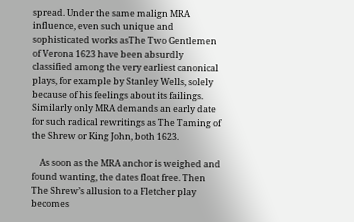spread. Under the same malign MRA influence, even such unique and sophisticated works asThe Two Gentlemen of Verona 1623 have been absurdly classified among the very earliest canonical plays, for example by Stanley Wells, solely because of his feelings about its failings. Similarly only MRA demands an early date for such radical rewritings as The Taming of the Shrew or King John, both 1623.

    As soon as the MRA anchor is weighed and found wanting, the dates float free. Then The Shrew’s allusion to a Fletcher play becomes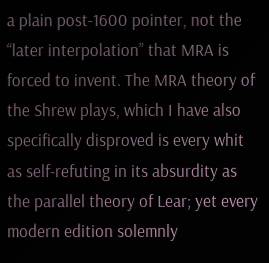a plain post-1600 pointer, not the “later interpolation” that MRA is forced to invent. The MRA theory of the Shrew plays, which I have also specifically disproved is every whit as self‑refuting in its absurdity as the parallel theory of Lear; yet every modern edition solemnly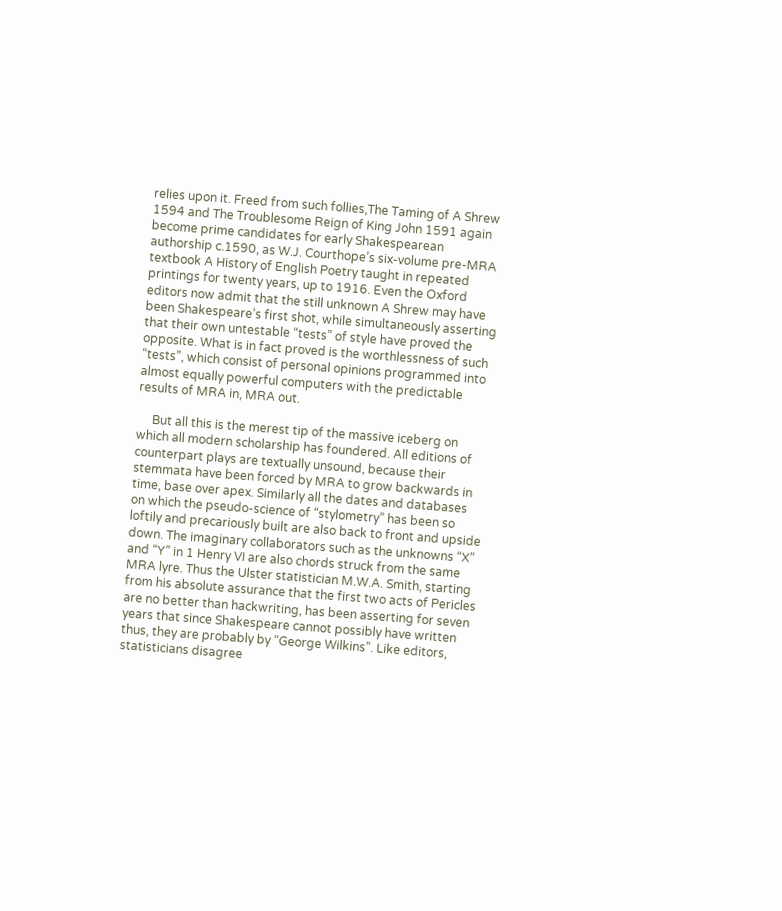relies upon it. Freed from such follies,The Taming of A Shrew 1594 and The Troublesome Reign of King John 1591 again become prime candidates for early Shakespearean authorship c.1590, as W.J. Courthope’s six-volume pre-MRA textbook A History of English Poetry taught in repeated printings for twenty years, up to 1916. Even the Oxford editors now admit that the still unknown A Shrew may have been Shakespeare’s first shot, while simultaneously asserting that their own untestable “tests” of style have proved the opposite. What is in fact proved is the worthlessness of such “tests”, which consist of personal opinions programmed into almost equally powerful computers with the predictable results of MRA in, MRA out.

     But all this is the merest tip of the massive iceberg on which all modern scholarship has foundered. All editions of counterpart plays are textually unsound, because their stemmata have been forced by MRA to grow backwards in time, base over apex. Similarly all the dates and databases on which the pseudo-science of “stylometry” has been so loftily and precariously built are also back to front and upside down. The imaginary collaborators such as the unknowns “X” and “Y” in 1 Henry VI are also chords struck from the same MRA lyre. Thus the Ulster statistician M.W.A. Smith, starting from his absolute assurance that the first two acts of Pericles are no better than hackwriting, has been asserting for seven years that since Shakespeare cannot possibly have written thus, they are probably by “George Wilkins”. Like editors, statisticians disagree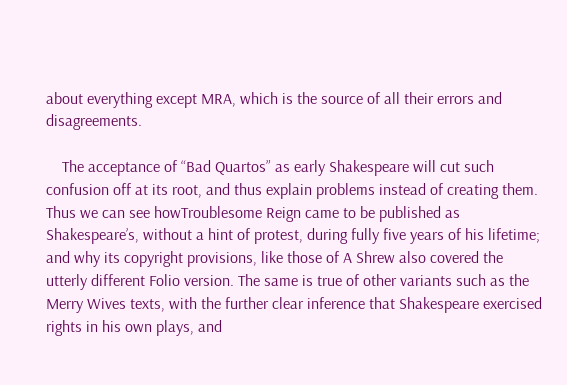about everything except MRA, which is the source of all their errors and disagreements.

    The acceptance of “Bad Quartos” as early Shakespeare will cut such confusion off at its root, and thus explain problems instead of creating them. Thus we can see howTroublesome Reign came to be published as Shakespeare’s, without a hint of protest, during fully five years of his lifetime; and why its copyright provisions, like those of A Shrew also covered the utterly different Folio version. The same is true of other variants such as the Merry Wives texts, with the further clear inference that Shakespeare exercised rights in his own plays, and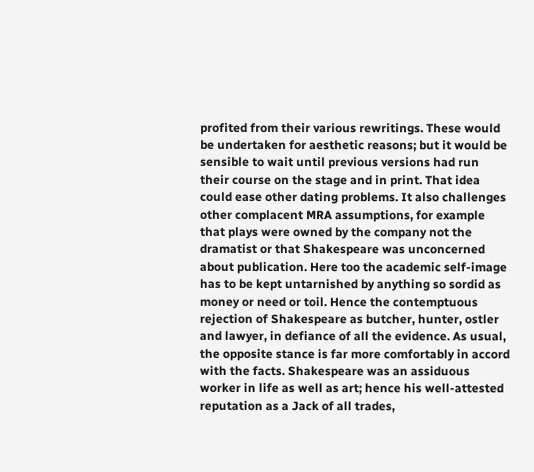profited from their various rewritings. These would be undertaken for aesthetic reasons; but it would be sensible to wait until previous versions had run their course on the stage and in print. That idea could ease other dating problems. It also challenges other complacent MRA assumptions, for example that plays were owned by the company not the dramatist or that Shakespeare was unconcerned about publication. Here too the academic self-image has to be kept untarnished by anything so sordid as money or need or toil. Hence the contemptuous rejection of Shakespeare as butcher, hunter, ostler and lawyer, in defiance of all the evidence. As usual, the opposite stance is far more comfortably in accord with the facts. Shakespeare was an assiduous worker in life as well as art; hence his well-attested reputation as a Jack of all trades,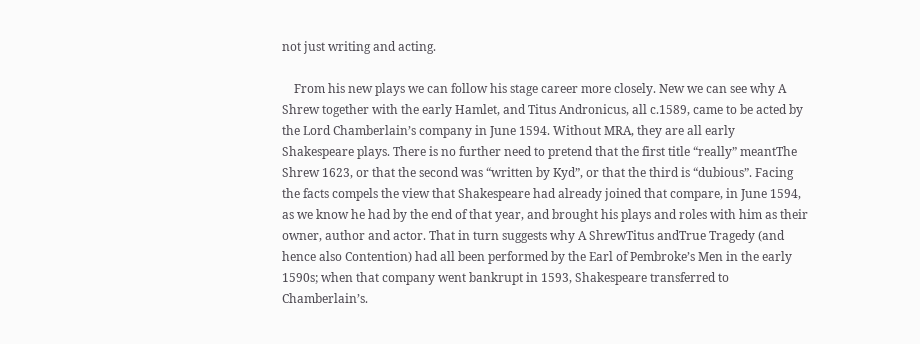not just writing and acting.

    From his new plays we can follow his stage career more closely. New we can see why A Shrew together with the early Hamlet, and Titus Andronicus, all c.1589, came to be acted by the Lord Chamberlain’s company in June 1594. Without MRA, they are all early Shakespeare plays. There is no further need to pretend that the first title “really” meantThe Shrew 1623, or that the second was “written by Kyd”, or that the third is “dubious”. Facing the facts compels the view that Shakespeare had already joined that compare, in June 1594, as we know he had by the end of that year, and brought his plays and roles with him as their owner, author and actor. That in turn suggests why A ShrewTitus andTrue Tragedy (and hence also Contention) had all been performed by the Earl of Pembroke’s Men in the early 1590s; when that company went bankrupt in 1593, Shakespeare transferred to Chamberlain’s.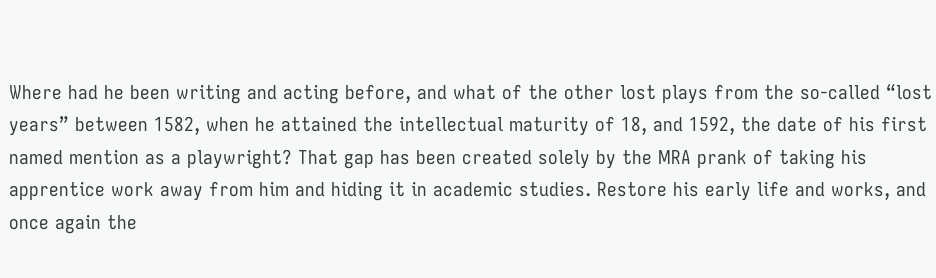Where had he been writing and acting before, and what of the other lost plays from the so-called “lost years” between 1582, when he attained the intellectual maturity of 18, and 1592, the date of his first named mention as a playwright? That gap has been created solely by the MRA prank of taking his apprentice work away from him and hiding it in academic studies. Restore his early life and works, and once again the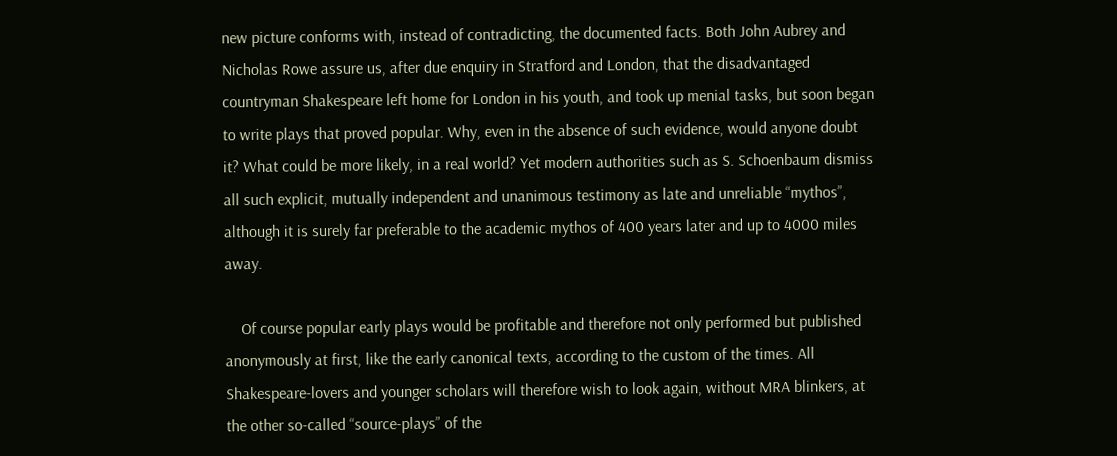new picture conforms with, instead of contradicting, the documented facts. Both John Aubrey and Nicholas Rowe assure us, after due enquiry in Stratford and London, that the disadvantaged countryman Shakespeare left home for London in his youth, and took up menial tasks, but soon began to write plays that proved popular. Why, even in the absence of such evidence, would anyone doubt it? What could be more likely, in a real world? Yet modern authorities such as S. Schoenbaum dismiss all such explicit, mutually independent and unanimous testimony as late and unreliable “mythos”, although it is surely far preferable to the academic mythos of 400 years later and up to 4000 miles away.

    Of course popular early plays would be profitable and therefore not only performed but published  anonymously at first, like the early canonical texts, according to the custom of the times. All Shakespeare-lovers and younger scholars will therefore wish to look again, without MRA blinkers, at the other so-called “source-plays” of the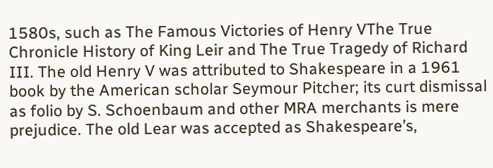1580s, such as The Famous Victories of Henry VThe True  Chronicle History of King Leir and The True Tragedy of Richard III. The old Henry V was attributed to Shakespeare in a 1961 book by the American scholar Seymour Pitcher; its curt dismissal as folio by S. Schoenbaum and other MRA merchants is mere prejudice. The old Lear was accepted as Shakespeare’s,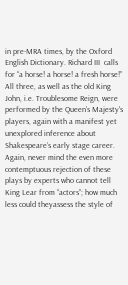in pre-MRA times, by the Oxford English Dictionary. Richard III  calls for “a horse! a horse! a fresh horse!” All three, as well as the old King John, i.e. Troublesome Reign, were performed by the Queen’s Majesty's players, again with a manifest yet unexplored inference about Shakespeare’s early stage career. Again, never mind the even more contemptuous rejection of these plays by experts who cannot tell King Lear from “actors”; how much less could theyassess the style of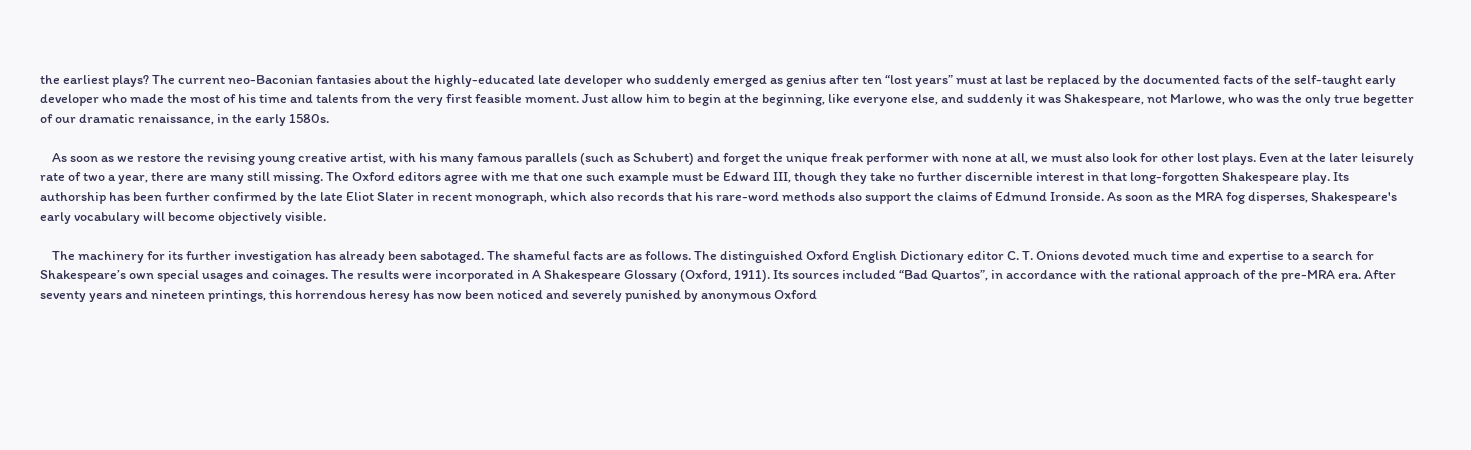the earliest plays? The current neo-Baconian fantasies about the highly-educated late developer who suddenly emerged as genius after ten “lost years” must at last be replaced by the documented facts of the self-taught early developer who made the most of his time and talents from the very first feasible moment. Just allow him to begin at the beginning, like everyone else, and suddenly it was Shakespeare, not Marlowe, who was the only true begetter of our dramatic renaissance, in the early 1580s.

    As soon as we restore the revising young creative artist, with his many famous parallels (such as Schubert) and forget the unique freak performer with none at all, we must also look for other lost plays. Even at the later leisurely rate of two a year, there are many still missing. The Oxford editors agree with me that one such example must be Edward III, though they take no further discernible interest in that long-forgotten Shakespeare play. Its authorship has been further confirmed by the late Eliot Slater in recent monograph, which also records that his rare-word methods also support the claims of Edmund Ironside. As soon as the MRA fog disperses, Shakespeare's early vocabulary will become objectively visible.

    The machinery for its further investigation has already been sabotaged. The shameful facts are as follows. The distinguished Oxford English Dictionary editor C. T. Onions devoted much time and expertise to a search for Shakespeare’s own special usages and coinages. The results were incorporated in A Shakespeare Glossary (Oxford, 1911). Its sources included “Bad Quartos”, in accordance with the rational approach of the pre-MRA era. After seventy years and nineteen printings, this horrendous heresy has now been noticed and severely punished by anonymous Oxford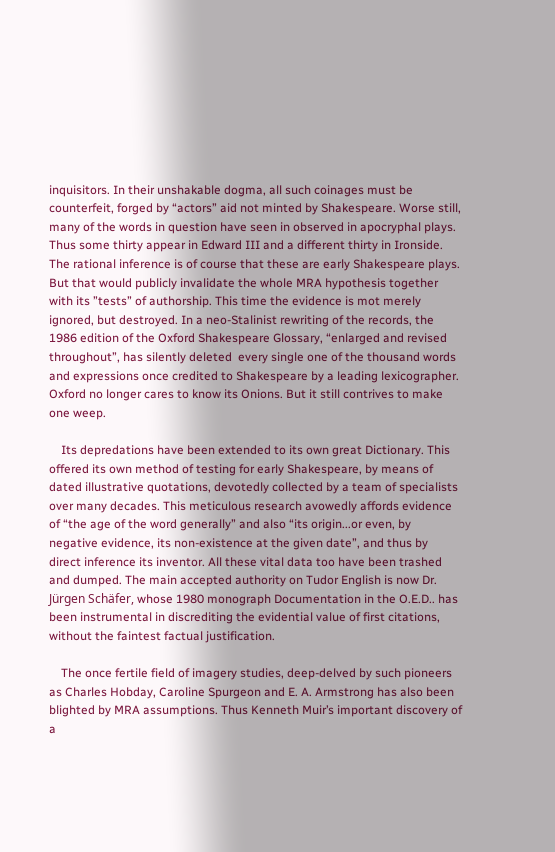inquisitors. In their unshakable dogma, all such coinages must be counterfeit, forged by “actors” aid not minted by Shakespeare. Worse still, many of the words in question have seen in observed in apocryphal plays. Thus some thirty appear in Edward III and a different thirty in Ironside.  The rational inference is of course that these are early Shakespeare plays. But that would publicly invalidate the whole MRA hypothesis together with its ”tests” of authorship. This time the evidence is mot merely ignored, but destroyed. In a neo-Stalinist rewriting of the records, the 1986 edition of the Oxford Shakespeare Glossary, “enlarged and revised throughout”, has silently deleted  every single one of the thousand words and expressions once credited to Shakespeare by a leading lexicographer. Oxford no longer cares to know its Onions. But it still contrives to make one weep.

    Its depredations have been extended to its own great Dictionary. This offered its own method of testing for early Shakespeare, by means of dated illustrative quotations, devotedly collected by a team of specialists over many decades. This meticulous research avowedly affords evidence of “the age of the word generally” and also “its origin...or even, by negative evidence, its non-existence at the given date”, and thus by direct inference its inventor. All these vital data too have been trashed and dumped. The main accepted authority on Tudor English is now Dr. Jürgen Schäfer, whose 1980 monograph Documentation in the O.E.D.. has been instrumental in discrediting the evidential value of first citations, without the faintest factual justification.

    The once fertile field of imagery studies, deep-delved by such pioneers as Charles Hobday, Caroline Spurgeon and E. A. Armstrong has also been blighted by MRA assumptions. Thus Kenneth Muir’s important discovery of a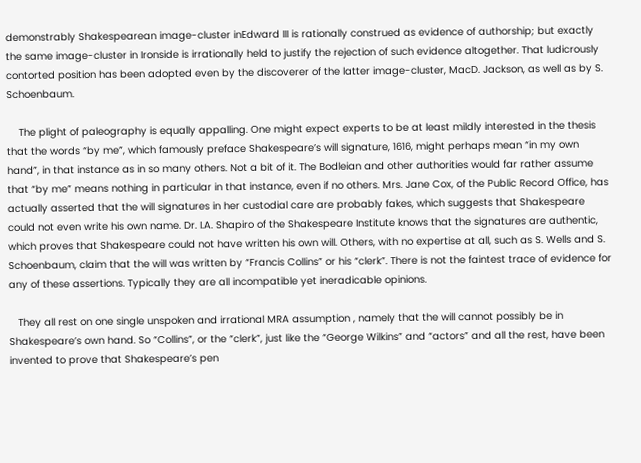demonstrably Shakespearean image-cluster inEdward III is rationally construed as evidence of authorship; but exactly the same image-cluster in Ironside is irrationally held to justify the rejection of such evidence altogether. That ludicrously contorted position has been adopted even by the discoverer of the latter image-cluster, MacD. Jackson, as well as by S. Schoenbaum.

    The plight of paleography is equally appalling. One might expect experts to be at least mildly interested in the thesis that the words “by me”, which famously preface Shakespeare’s will signature, 1616, might perhaps mean “in my own hand”, in that instance as in so many others. Not a bit of it. The Bodleian and other authorities would far rather assume that “by me” means nothing in particular in that instance, even if no others. Mrs. Jane Cox, of the Public Record Office, has actually asserted that the will signatures in her custodial care are probably fakes, which suggests that Shakespeare could not even write his own name. Dr. I.A. Shapiro of the Shakespeare Institute knows that the signatures are authentic, which proves that Shakespeare could not have written his own will. Others, with no expertise at all, such as S. Wells and S. Schoenbaum, claim that the will was written by “Francis Collins” or his “clerk”. There is not the faintest trace of evidence for any of these assertions. Typically they are all incompatible yet ineradicable opinions.

   They all rest on one single unspoken and irrational MRA assumption , namely that the will cannot possibly be in Shakespeare’s own hand. So “Collins”, or the “clerk”, just like the “George Wilkins” and “actors” and all the rest, have been invented to prove that Shakespeare’s pen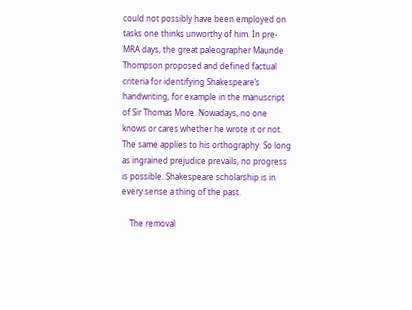could not possibly have been employed on tasks one thinks unworthy of him. In pre-MRA days, the great paleographer Maunde Thompson proposed and defined factual criteria for identifying Shakespeare’s handwriting, for example in the manuscript of Sir Thomas More. Nowadays, no one knows or cares whether he wrote it or not. The same applies to his orthography. So long as ingrained prejudice prevails, no progress is possible. Shakespeare scholarship is in every sense a thing of the past.

    The removal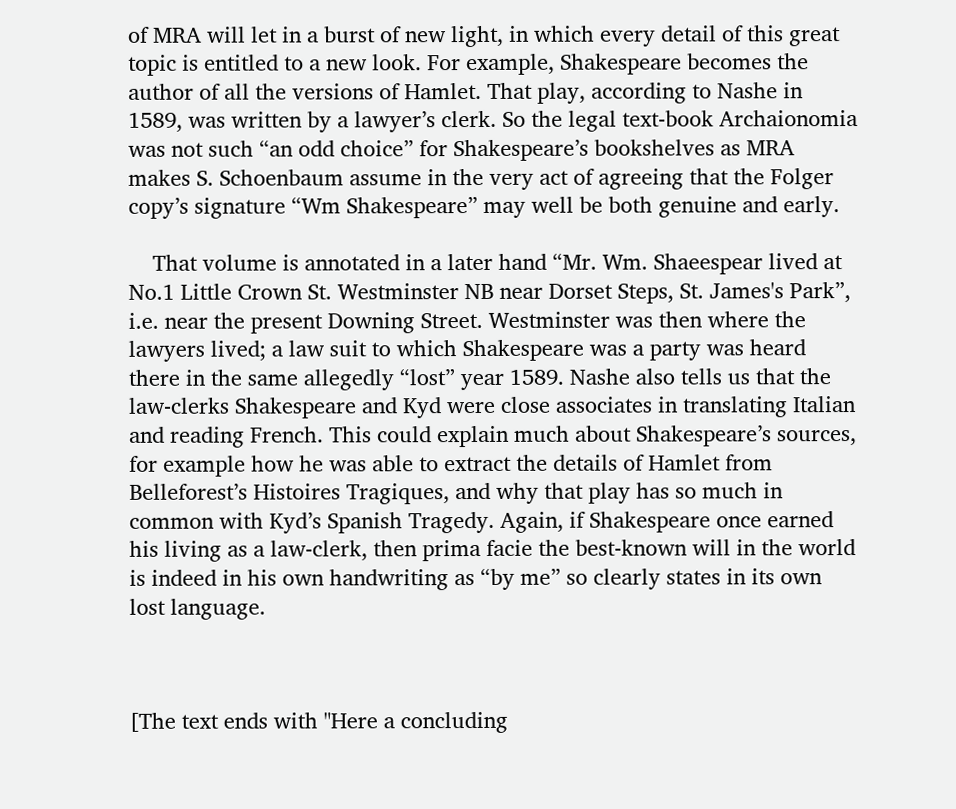of MRA will let in a burst of new light, in which every detail of this great topic is entitled to a new look. For example, Shakespeare becomes the author of all the versions of Hamlet. That play, according to Nashe in 1589, was written by a lawyer’s clerk. So the legal text-book Archaionomia was not such “an odd choice” for Shakespeare’s bookshelves as MRA makes S. Schoenbaum assume in the very act of agreeing that the Folger copy’s signature “Wm Shakespeare” may well be both genuine and early.

    That volume is annotated in a later hand “Mr. Wm. Shaeespear lived at No.1 Little Crown St. Westminster NB near Dorset Steps, St. James's Park”, i.e. near the present Downing Street. Westminster was then where the lawyers lived; a law suit to which Shakespeare was a party was heard there in the same allegedly “lost” year 1589. Nashe also tells us that the law-clerks Shakespeare and Kyd were close associates in translating Italian and reading French. This could explain much about Shakespeare’s sources, for example how he was able to extract the details of Hamlet from Belleforest’s Histoires Tragiques, and why that play has so much in common with Kyd’s Spanish Tragedy. Again, if Shakespeare once earned his living as a law-clerk, then prima facie the best-known will in the world is indeed in his own handwriting as “by me” so clearly states in its own lost language.



[The text ends with "Here a concluding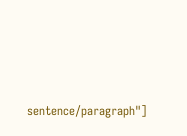sentence/paragraph"]